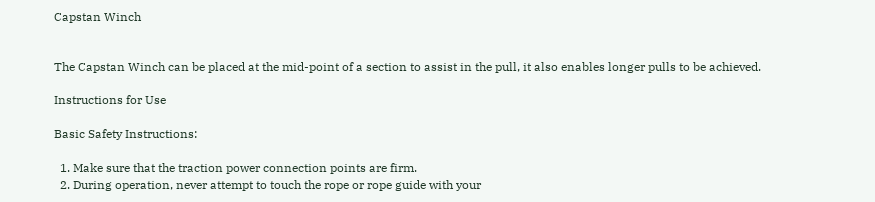Capstan Winch


The Capstan Winch can be placed at the mid-point of a section to assist in the pull, it also enables longer pulls to be achieved.

Instructions for Use

Basic Safety Instructions:

  1. Make sure that the traction power connection points are firm.
  2. During operation, never attempt to touch the rope or rope guide with your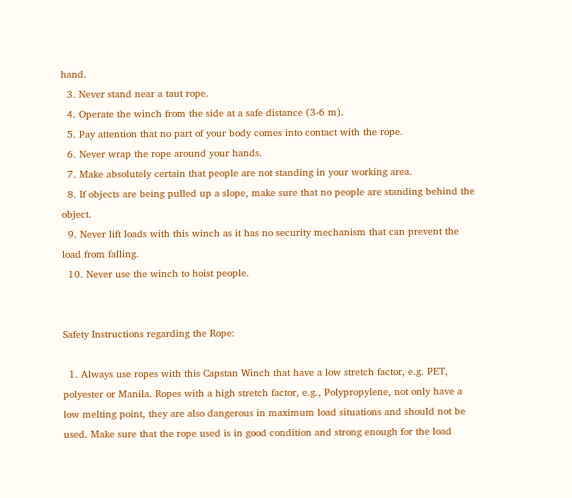hand.
  3. Never stand near a taut rope.
  4. Operate the winch from the side at a safe distance (3-6 m).
  5. Pay attention that no part of your body comes into contact with the rope.
  6. Never wrap the rope around your hands.
  7. Make absolutely certain that people are not standing in your working area.
  8. If objects are being pulled up a slope, make sure that no people are standing behind the object.
  9. Never lift loads with this winch as it has no security mechanism that can prevent the load from falling.
  10. Never use the winch to hoist people.


Safety Instructions regarding the Rope:

  1. Always use ropes with this Capstan Winch that have a low stretch factor, e.g. PET, polyester or Manila. Ropes with a high stretch factor, e.g., Polypropylene, not only have a low melting point, they are also dangerous in maximum load situations and should not be used. Make sure that the rope used is in good condition and strong enough for the load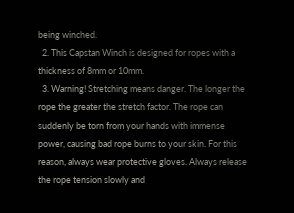being winched.
  2. This Capstan Winch is designed for ropes with a thickness of 8mm or 10mm.
  3. Warning! Stretching means danger. The longer the rope the greater the stretch factor. The rope can suddenly be torn from your hands with immense power, causing bad rope burns to your skin. For this reason, always wear protective gloves. Always release the rope tension slowly and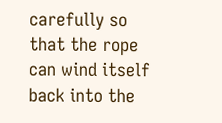carefully so that the rope can wind itself back into the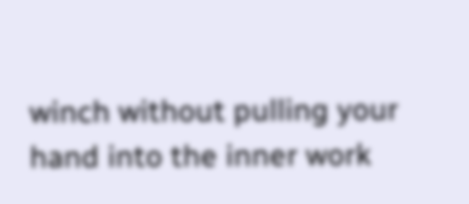winch without pulling your hand into the inner work